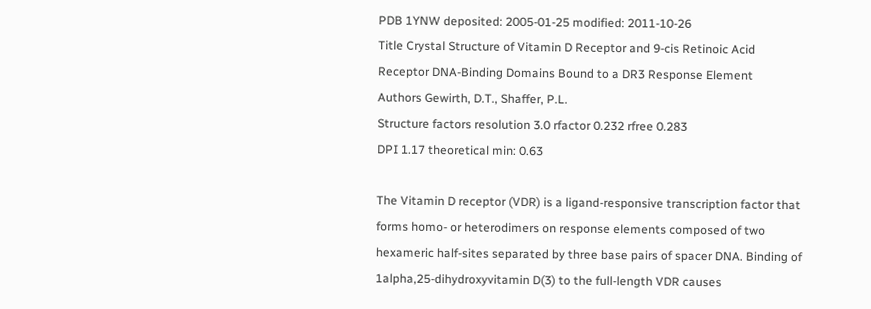PDB 1YNW deposited: 2005-01-25 modified: 2011-10-26
Title Crystal Structure of Vitamin D Receptor and 9-cis Retinoic Acid Receptor DNA-Binding Domains Bound to a DR3 Response Element
Authors Gewirth, D.T., Shaffer, P.L.
Structure factors resolution 3.0 rfactor 0.232 rfree 0.283
DPI 1.17 theoretical min: 0.63

The Vitamin D receptor (VDR) is a ligand-responsive transcription factor that forms homo- or heterodimers on response elements composed of two hexameric half-sites separated by three base pairs of spacer DNA. Binding of 1alpha,25-dihydroxyvitamin D(3) to the full-length VDR causes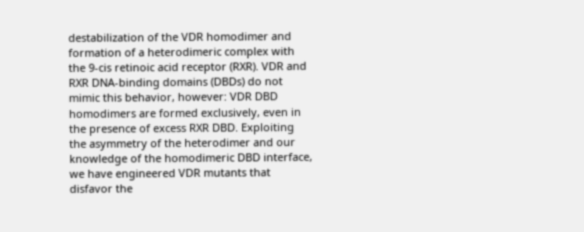destabilization of the VDR homodimer and formation of a heterodimeric complex with the 9-cis retinoic acid receptor (RXR). VDR and RXR DNA-binding domains (DBDs) do not mimic this behavior, however: VDR DBD homodimers are formed exclusively, even in the presence of excess RXR DBD. Exploiting the asymmetry of the heterodimer and our knowledge of the homodimeric DBD interface, we have engineered VDR mutants that disfavor the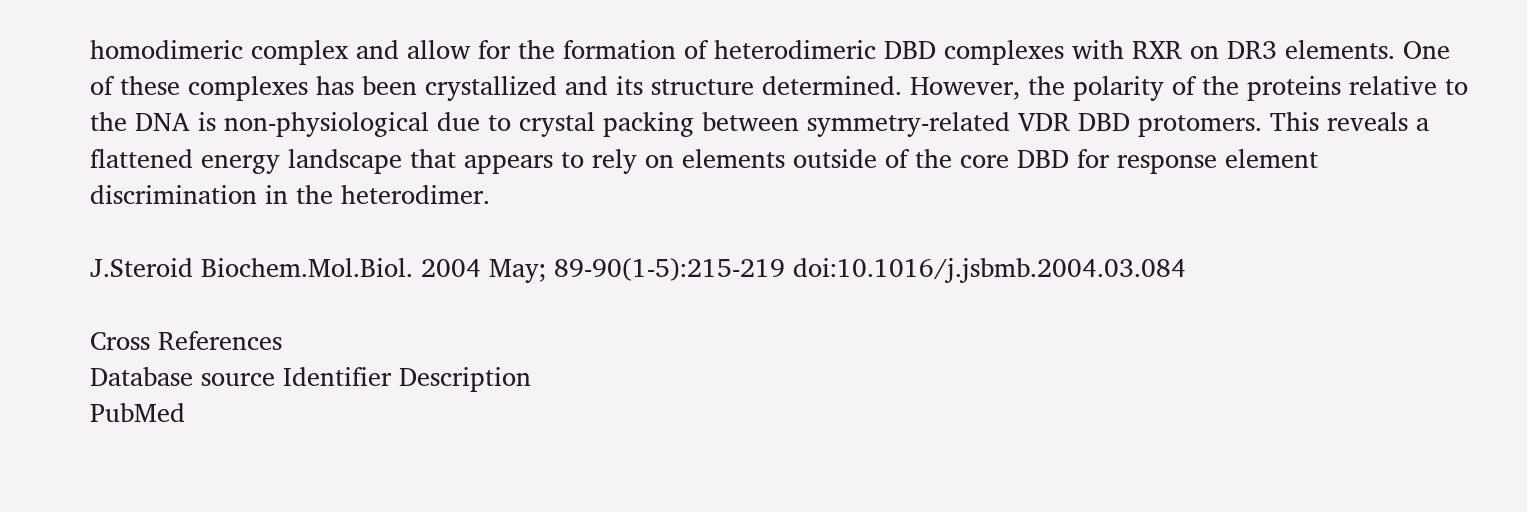homodimeric complex and allow for the formation of heterodimeric DBD complexes with RXR on DR3 elements. One of these complexes has been crystallized and its structure determined. However, the polarity of the proteins relative to the DNA is non-physiological due to crystal packing between symmetry-related VDR DBD protomers. This reveals a flattened energy landscape that appears to rely on elements outside of the core DBD for response element discrimination in the heterodimer.

J.Steroid Biochem.Mol.Biol. 2004 May; 89-90(1-5):215-219 doi:10.1016/j.jsbmb.2004.03.084

Cross References
Database source Identifier Description
PubMed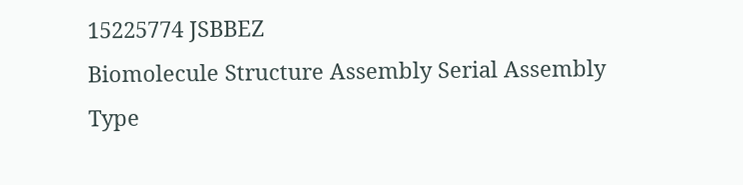15225774 JSBBEZ
Biomolecule Structure Assembly Serial Assembly Type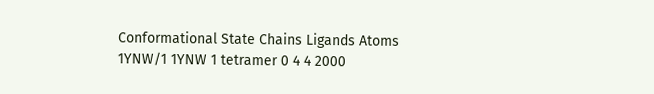Conformational State Chains Ligands Atoms
1YNW/1 1YNW 1 tetramer 0 4 4 2000